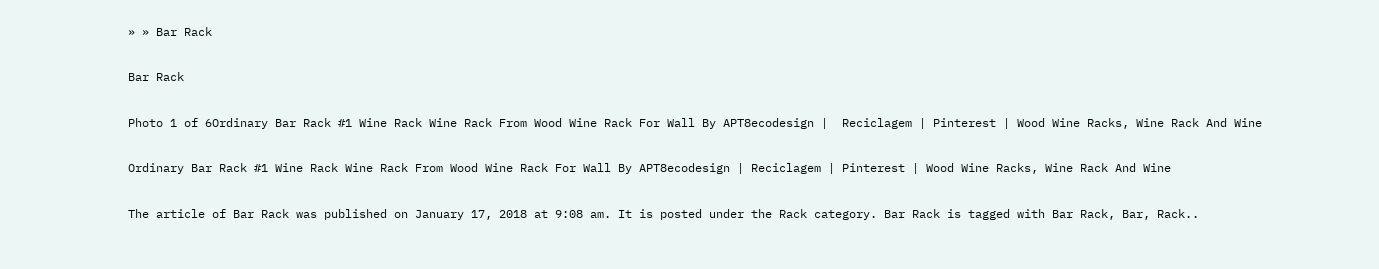» » Bar Rack

Bar Rack

Photo 1 of 6Ordinary Bar Rack #1 Wine Rack Wine Rack From Wood Wine Rack For Wall By APT8ecodesign |  Reciclagem | Pinterest | Wood Wine Racks, Wine Rack And Wine

Ordinary Bar Rack #1 Wine Rack Wine Rack From Wood Wine Rack For Wall By APT8ecodesign | Reciclagem | Pinterest | Wood Wine Racks, Wine Rack And Wine

The article of Bar Rack was published on January 17, 2018 at 9:08 am. It is posted under the Rack category. Bar Rack is tagged with Bar Rack, Bar, Rack..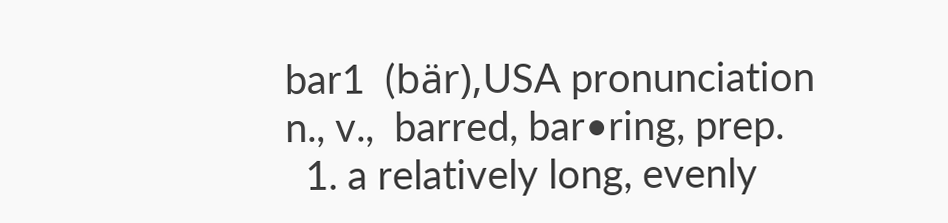bar1  (bär),USA pronunciation n., v.,  barred, bar•ring, prep.
  1. a relatively long, evenly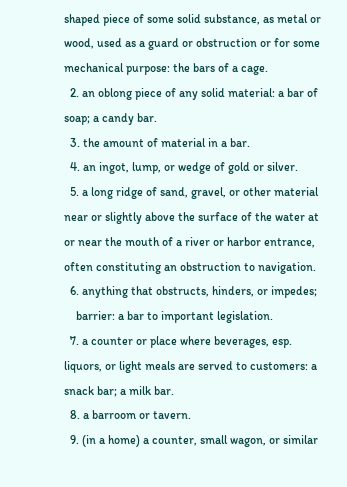shaped piece of some solid substance, as metal or wood, used as a guard or obstruction or for some mechanical purpose: the bars of a cage.
  2. an oblong piece of any solid material: a bar of soap; a candy bar.
  3. the amount of material in a bar.
  4. an ingot, lump, or wedge of gold or silver.
  5. a long ridge of sand, gravel, or other material near or slightly above the surface of the water at or near the mouth of a river or harbor entrance, often constituting an obstruction to navigation.
  6. anything that obstructs, hinders, or impedes;
    barrier: a bar to important legislation.
  7. a counter or place where beverages, esp. liquors, or light meals are served to customers: a snack bar; a milk bar.
  8. a barroom or tavern.
  9. (in a home) a counter, small wagon, or similar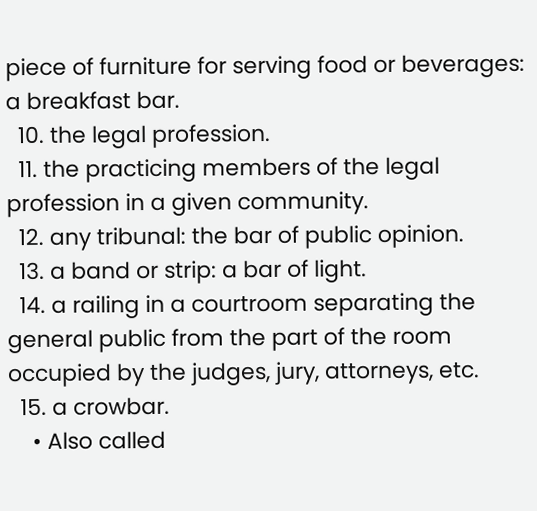piece of furniture for serving food or beverages: a breakfast bar.
  10. the legal profession.
  11. the practicing members of the legal profession in a given community.
  12. any tribunal: the bar of public opinion.
  13. a band or strip: a bar of light.
  14. a railing in a courtroom separating the general public from the part of the room occupied by the judges, jury, attorneys, etc.
  15. a crowbar.
    • Also called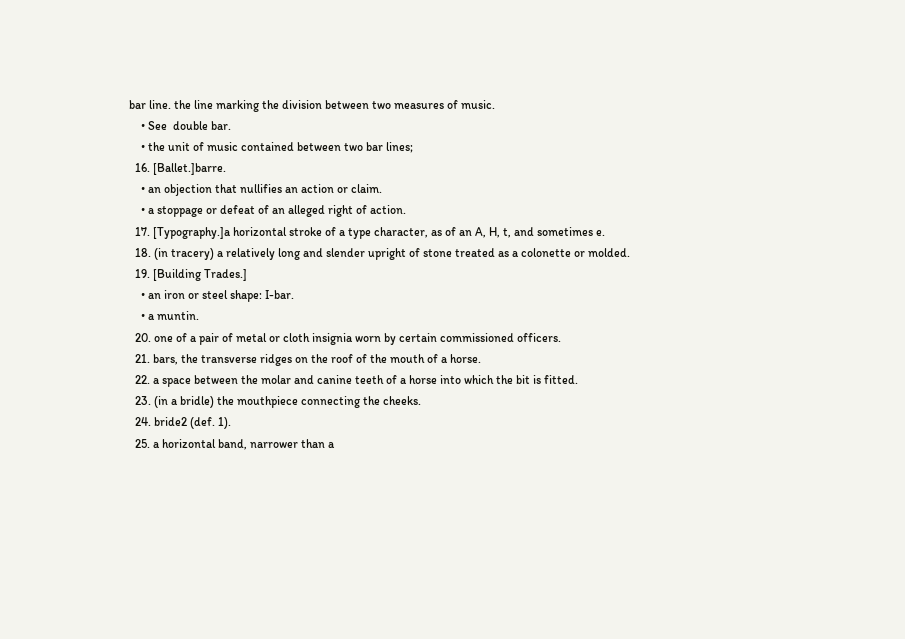bar line. the line marking the division between two measures of music.
    • See  double bar.
    • the unit of music contained between two bar lines;
  16. [Ballet.]barre.
    • an objection that nullifies an action or claim.
    • a stoppage or defeat of an alleged right of action.
  17. [Typography.]a horizontal stroke of a type character, as of an A, H, t, and sometimes e.
  18. (in tracery) a relatively long and slender upright of stone treated as a colonette or molded.
  19. [Building Trades.]
    • an iron or steel shape: I-bar.
    • a muntin.
  20. one of a pair of metal or cloth insignia worn by certain commissioned officers.
  21. bars, the transverse ridges on the roof of the mouth of a horse.
  22. a space between the molar and canine teeth of a horse into which the bit is fitted.
  23. (in a bridle) the mouthpiece connecting the cheeks.
  24. bride2 (def. 1).
  25. a horizontal band, narrower than a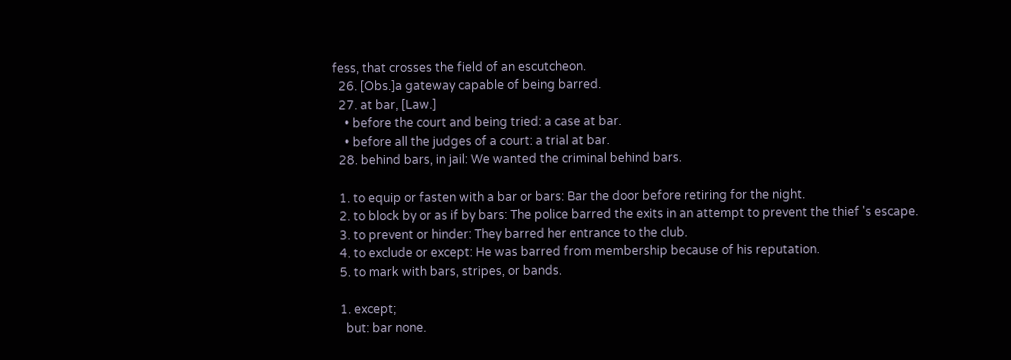fess, that crosses the field of an escutcheon.
  26. [Obs.]a gateway capable of being barred.
  27. at bar, [Law.]
    • before the court and being tried: a case at bar.
    • before all the judges of a court: a trial at bar.
  28. behind bars, in jail: We wanted the criminal behind bars.

  1. to equip or fasten with a bar or bars: Bar the door before retiring for the night.
  2. to block by or as if by bars: The police barred the exits in an attempt to prevent the thief 's escape.
  3. to prevent or hinder: They barred her entrance to the club.
  4. to exclude or except: He was barred from membership because of his reputation.
  5. to mark with bars, stripes, or bands.

  1. except;
    but: bar none.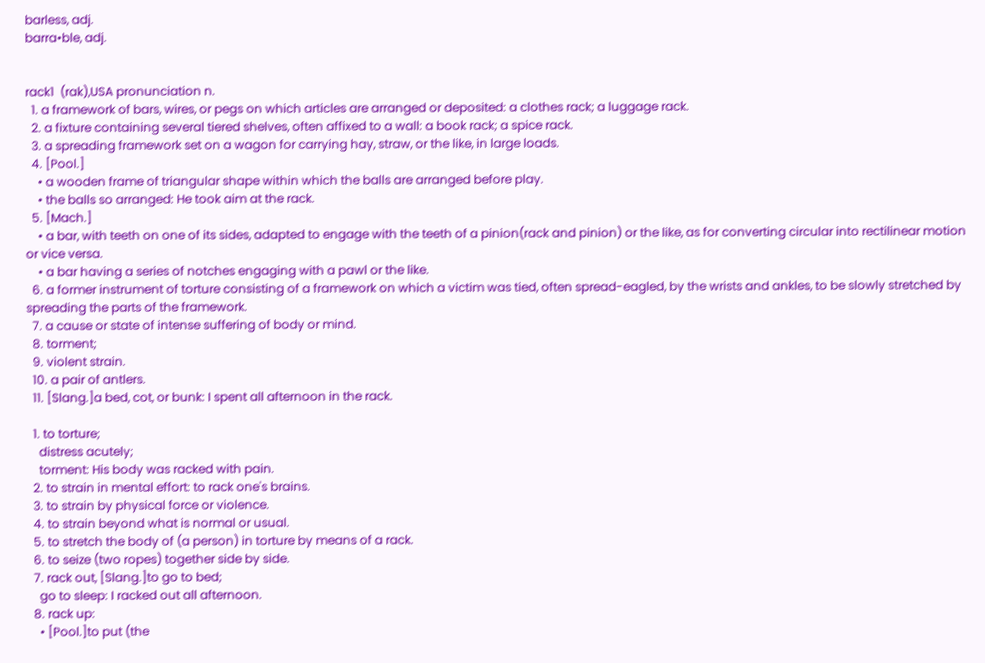barless, adj.
barra•ble, adj.


rack1  (rak),USA pronunciation n.
  1. a framework of bars, wires, or pegs on which articles are arranged or deposited: a clothes rack; a luggage rack.
  2. a fixture containing several tiered shelves, often affixed to a wall: a book rack; a spice rack.
  3. a spreading framework set on a wagon for carrying hay, straw, or the like, in large loads.
  4. [Pool.]
    • a wooden frame of triangular shape within which the balls are arranged before play.
    • the balls so arranged: He took aim at the rack.
  5. [Mach.]
    • a bar, with teeth on one of its sides, adapted to engage with the teeth of a pinion(rack and pinion) or the like, as for converting circular into rectilinear motion or vice versa.
    • a bar having a series of notches engaging with a pawl or the like.
  6. a former instrument of torture consisting of a framework on which a victim was tied, often spread-eagled, by the wrists and ankles, to be slowly stretched by spreading the parts of the framework.
  7. a cause or state of intense suffering of body or mind.
  8. torment;
  9. violent strain.
  10. a pair of antlers.
  11. [Slang.]a bed, cot, or bunk: I spent all afternoon in the rack.

  1. to torture;
    distress acutely;
    torment: His body was racked with pain.
  2. to strain in mental effort: to rack one's brains.
  3. to strain by physical force or violence.
  4. to strain beyond what is normal or usual.
  5. to stretch the body of (a person) in torture by means of a rack.
  6. to seize (two ropes) together side by side.
  7. rack out, [Slang.]to go to bed;
    go to sleep: I racked out all afternoon.
  8. rack up:
    • [Pool.]to put (the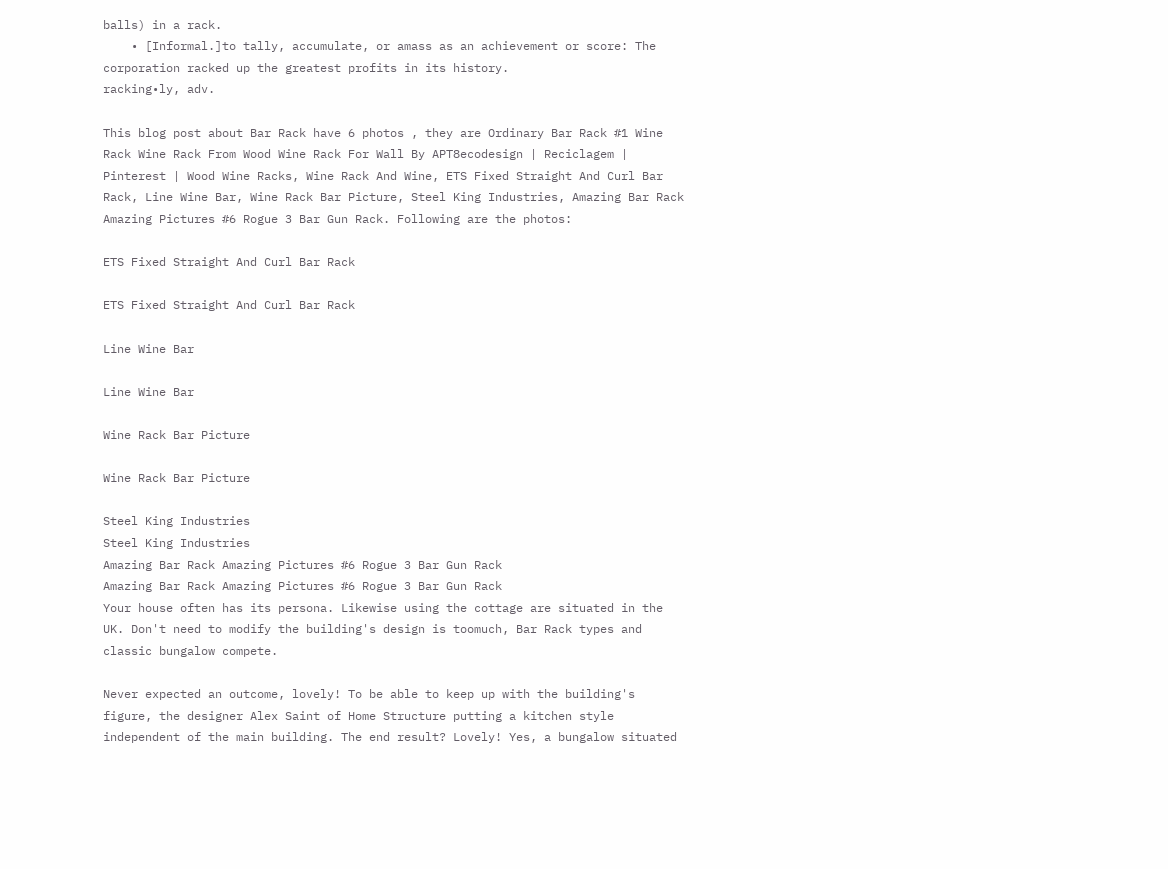balls) in a rack.
    • [Informal.]to tally, accumulate, or amass as an achievement or score: The corporation racked up the greatest profits in its history.
racking•ly, adv.

This blog post about Bar Rack have 6 photos , they are Ordinary Bar Rack #1 Wine Rack Wine Rack From Wood Wine Rack For Wall By APT8ecodesign | Reciclagem | Pinterest | Wood Wine Racks, Wine Rack And Wine, ETS Fixed Straight And Curl Bar Rack, Line Wine Bar, Wine Rack Bar Picture, Steel King Industries, Amazing Bar Rack Amazing Pictures #6 Rogue 3 Bar Gun Rack. Following are the photos:

ETS Fixed Straight And Curl Bar Rack

ETS Fixed Straight And Curl Bar Rack

Line Wine Bar

Line Wine Bar

Wine Rack Bar Picture

Wine Rack Bar Picture

Steel King Industries
Steel King Industries
Amazing Bar Rack Amazing Pictures #6 Rogue 3 Bar Gun Rack
Amazing Bar Rack Amazing Pictures #6 Rogue 3 Bar Gun Rack
Your house often has its persona. Likewise using the cottage are situated in the UK. Don't need to modify the building's design is toomuch, Bar Rack types and classic bungalow compete.

Never expected an outcome, lovely! To be able to keep up with the building's figure, the designer Alex Saint of Home Structure putting a kitchen style independent of the main building. The end result? Lovely! Yes, a bungalow situated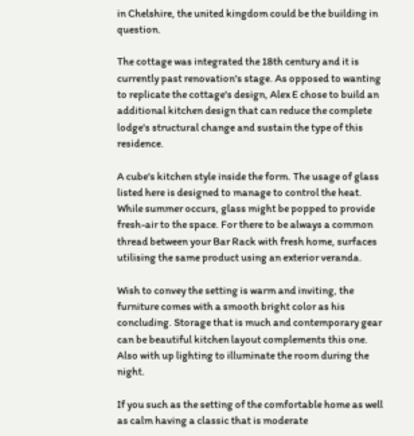in Chelshire, the united kingdom could be the building in question.

The cottage was integrated the 18th century and it is currently past renovation's stage. As opposed to wanting to replicate the cottage's design, Alex E chose to build an additional kitchen design that can reduce the complete lodge's structural change and sustain the type of this residence.

A cube's kitchen style inside the form. The usage of glass listed here is designed to manage to control the heat. While summer occurs, glass might be popped to provide fresh-air to the space. For there to be always a common thread between your Bar Rack with fresh home, surfaces utilising the same product using an exterior veranda.

Wish to convey the setting is warm and inviting, the furniture comes with a smooth bright color as his concluding. Storage that is much and contemporary gear can be beautiful kitchen layout complements this one. Also with up lighting to illuminate the room during the night.

If you such as the setting of the comfortable home as well as calm having a classic that is moderate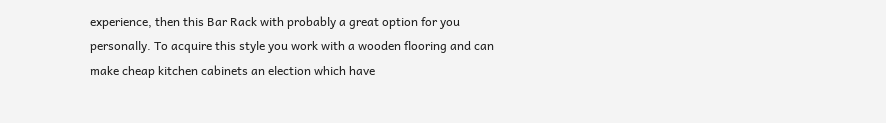experience, then this Bar Rack with probably a great option for you personally. To acquire this style you work with a wooden flooring and can make cheap kitchen cabinets an election which have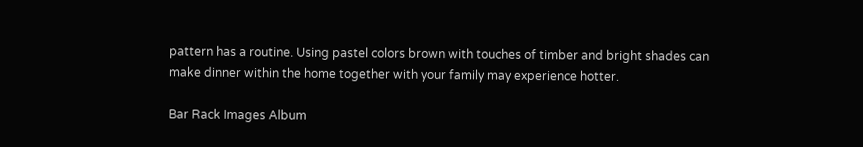pattern has a routine. Using pastel colors brown with touches of timber and bright shades can make dinner within the home together with your family may experience hotter.

Bar Rack Images Album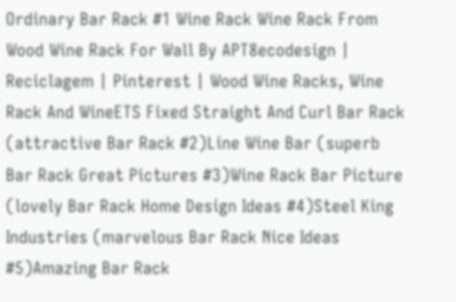Ordinary Bar Rack #1 Wine Rack Wine Rack From Wood Wine Rack For Wall By APT8ecodesign |  Reciclagem | Pinterest | Wood Wine Racks, Wine Rack And WineETS Fixed Straight And Curl Bar Rack (attractive Bar Rack #2)Line Wine Bar (superb Bar Rack Great Pictures #3)Wine Rack Bar Picture (lovely Bar Rack Home Design Ideas #4)Steel King Industries (marvelous Bar Rack Nice Ideas #5)Amazing Bar Rack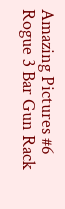Amazing Pictures #6 Rogue 3 Bar Gun Rack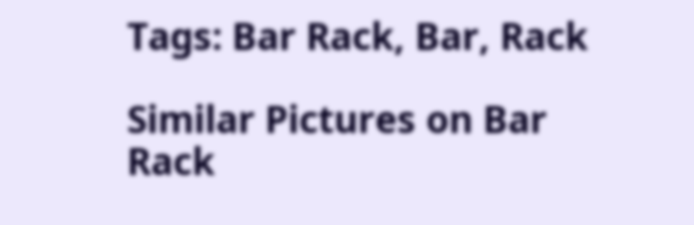Tags: Bar Rack, Bar, Rack

Similar Pictures on Bar Rack